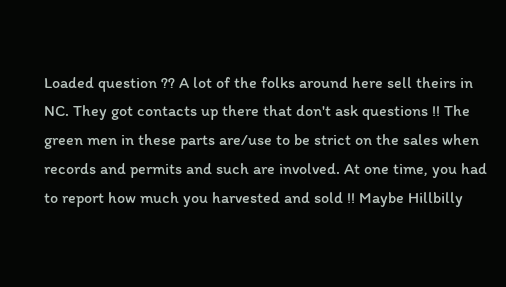Loaded question ?? A lot of the folks around here sell theirs in NC. They got contacts up there that don't ask questions !! The green men in these parts are/use to be strict on the sales when records and permits and such are involved. At one time, you had to report how much you harvested and sold !! Maybe Hillbilly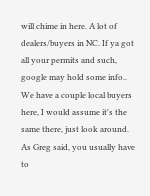will chime in here. A lot of dealers/buyers in NC. If ya got all your permits and such, google may hold some info..
We have a couple local buyers here, I would assume it's the same there, just look around. As Greg said, you usually have to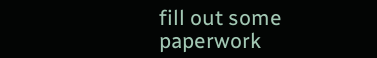fill out some paperwork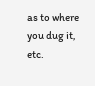as to where you dug it, etc.